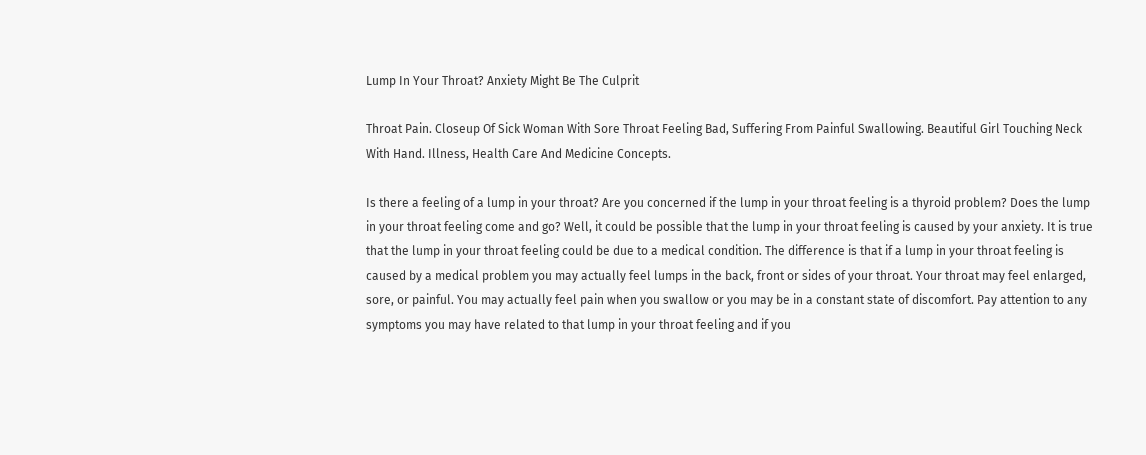Lump In Your Throat? Anxiety Might Be The Culprit

Throat Pain. Closeup Of Sick Woman With Sore Throat Feeling Bad, Suffering From Painful Swallowing. Beautiful Girl Touching Neck With Hand. Illness, Health Care And Medicine Concepts.

Is there a feeling of a lump in your throat? Are you concerned if the lump in your throat feeling is a thyroid problem? Does the lump in your throat feeling come and go? Well, it could be possible that the lump in your throat feeling is caused by your anxiety. It is true that the lump in your throat feeling could be due to a medical condition. The difference is that if a lump in your throat feeling is caused by a medical problem you may actually feel lumps in the back, front or sides of your throat. Your throat may feel enlarged, sore, or painful. You may actually feel pain when you swallow or you may be in a constant state of discomfort. Pay attention to any symptoms you may have related to that lump in your throat feeling and if you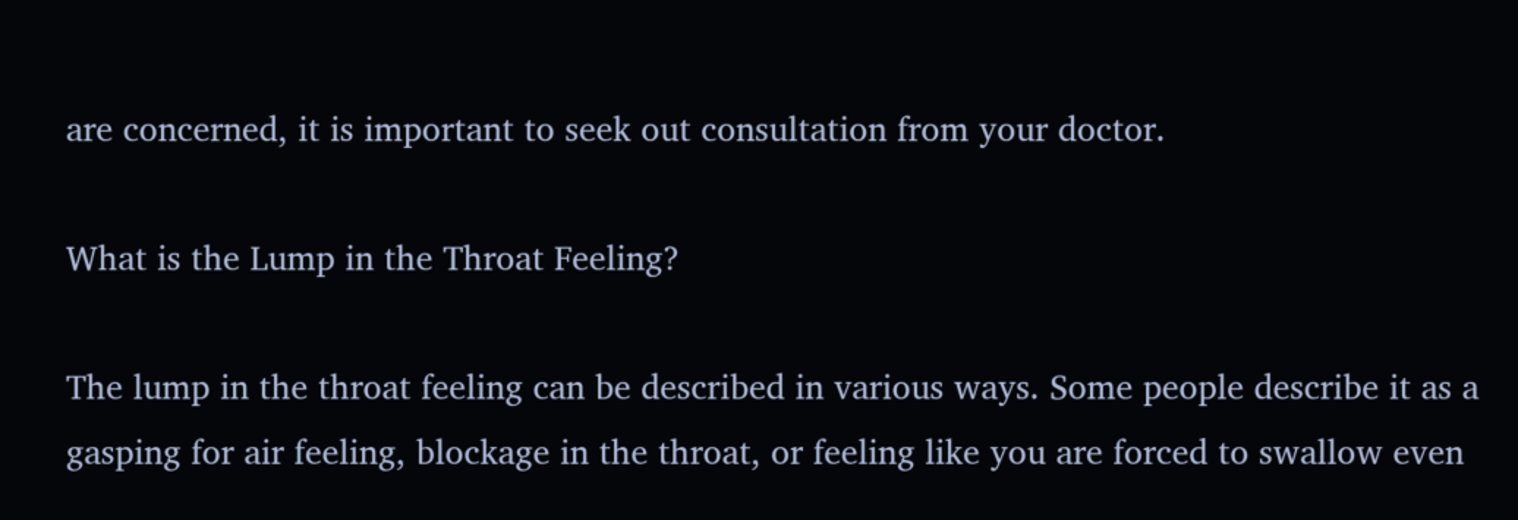are concerned, it is important to seek out consultation from your doctor.

What is the Lump in the Throat Feeling?

The lump in the throat feeling can be described in various ways. Some people describe it as a gasping for air feeling, blockage in the throat, or feeling like you are forced to swallow even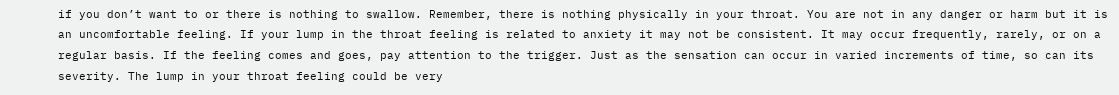if you don’t want to or there is nothing to swallow. Remember, there is nothing physically in your throat. You are not in any danger or harm but it is an uncomfortable feeling. If your lump in the throat feeling is related to anxiety it may not be consistent. It may occur frequently, rarely, or on a regular basis. If the feeling comes and goes, pay attention to the trigger. Just as the sensation can occur in varied increments of time, so can its severity. The lump in your throat feeling could be very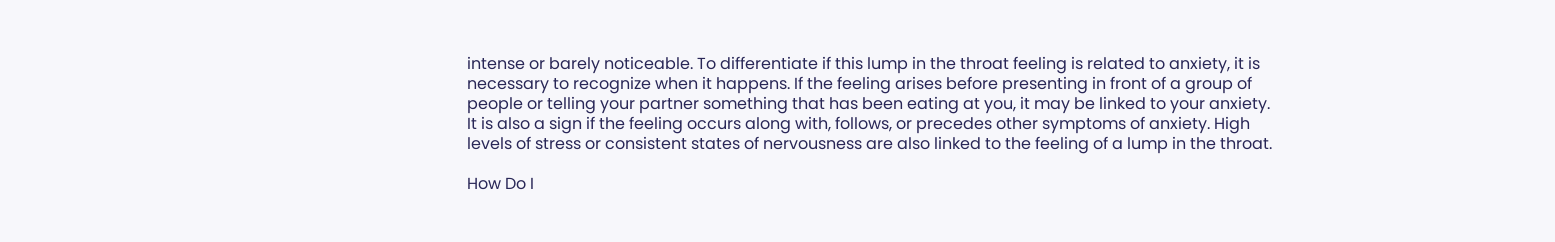intense or barely noticeable. To differentiate if this lump in the throat feeling is related to anxiety, it is necessary to recognize when it happens. If the feeling arises before presenting in front of a group of people or telling your partner something that has been eating at you, it may be linked to your anxiety. It is also a sign if the feeling occurs along with, follows, or precedes other symptoms of anxiety. High levels of stress or consistent states of nervousness are also linked to the feeling of a lump in the throat.

How Do I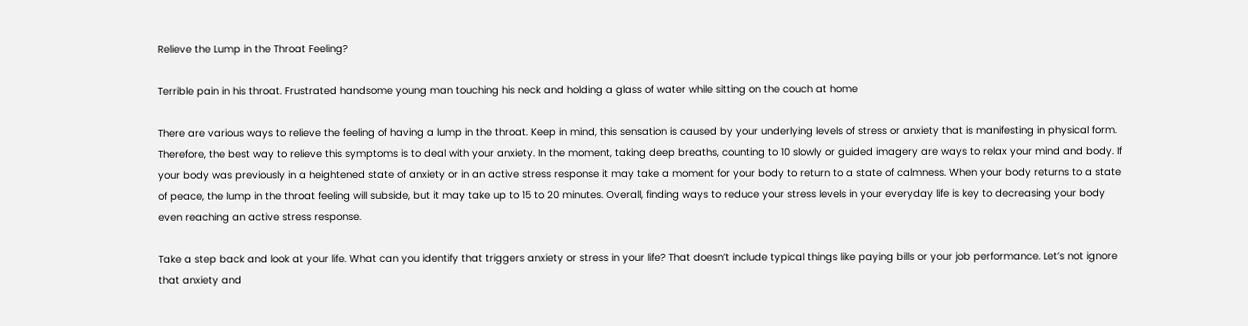Relieve the Lump in the Throat Feeling?

Terrible pain in his throat. Frustrated handsome young man touching his neck and holding a glass of water while sitting on the couch at home

There are various ways to relieve the feeling of having a lump in the throat. Keep in mind, this sensation is caused by your underlying levels of stress or anxiety that is manifesting in physical form. Therefore, the best way to relieve this symptoms is to deal with your anxiety. In the moment, taking deep breaths, counting to 10 slowly or guided imagery are ways to relax your mind and body. If your body was previously in a heightened state of anxiety or in an active stress response it may take a moment for your body to return to a state of calmness. When your body returns to a state of peace, the lump in the throat feeling will subside, but it may take up to 15 to 20 minutes. Overall, finding ways to reduce your stress levels in your everyday life is key to decreasing your body even reaching an active stress response.

Take a step back and look at your life. What can you identify that triggers anxiety or stress in your life? That doesn’t include typical things like paying bills or your job performance. Let’s not ignore that anxiety and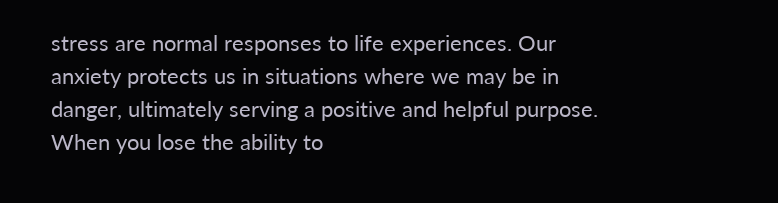stress are normal responses to life experiences. Our anxiety protects us in situations where we may be in danger, ultimately serving a positive and helpful purpose. When you lose the ability to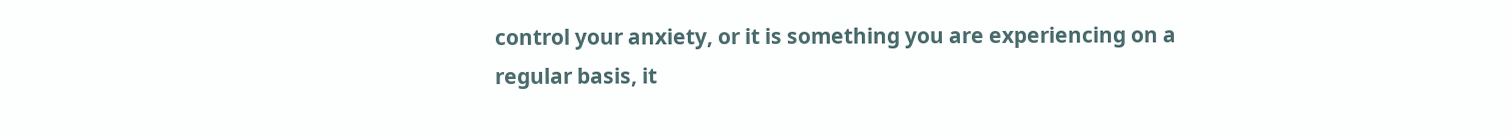control your anxiety, or it is something you are experiencing on a regular basis, it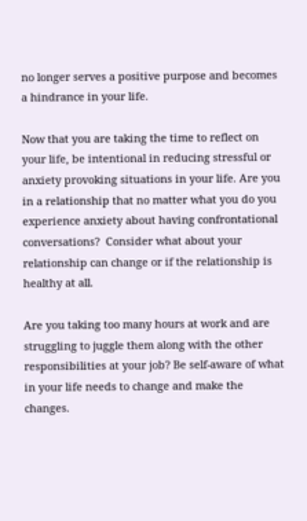no longer serves a positive purpose and becomes a hindrance in your life.

Now that you are taking the time to reflect on your life, be intentional in reducing stressful or anxiety provoking situations in your life. Are you in a relationship that no matter what you do you experience anxiety about having confrontational conversations?  Consider what about your relationship can change or if the relationship is healthy at all.

Are you taking too many hours at work and are struggling to juggle them along with the other responsibilities at your job? Be self-aware of what in your life needs to change and make the changes.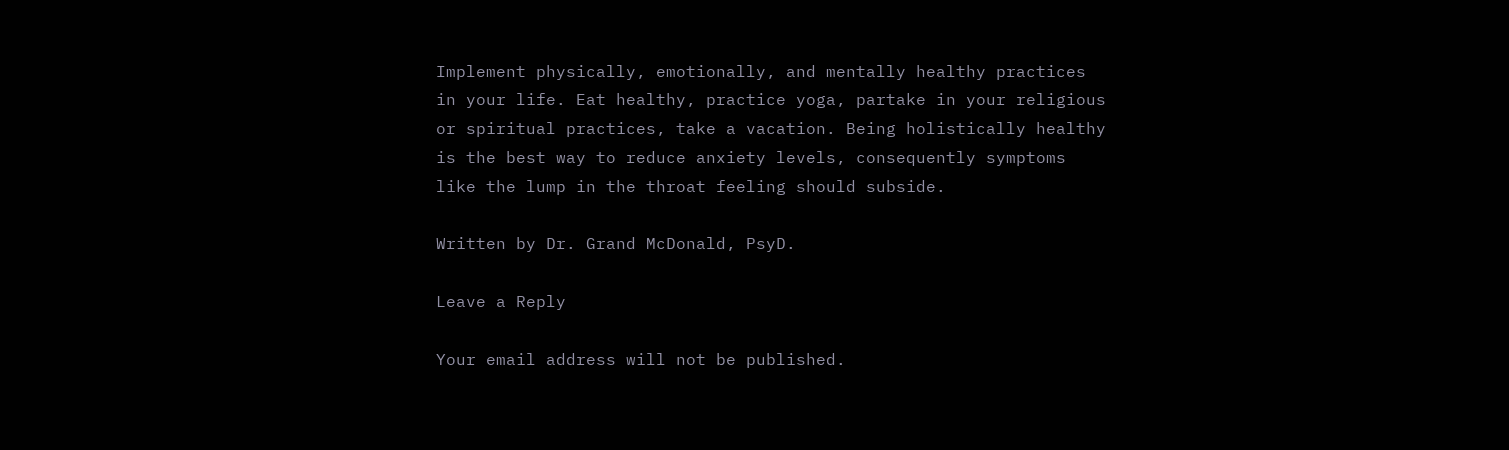Implement physically, emotionally, and mentally healthy practices in your life. Eat healthy, practice yoga, partake in your religious or spiritual practices, take a vacation. Being holistically healthy is the best way to reduce anxiety levels, consequently symptoms like the lump in the throat feeling should subside.

Written by Dr. Grand McDonald, PsyD.

Leave a Reply

Your email address will not be published.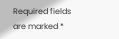Required fields are marked *